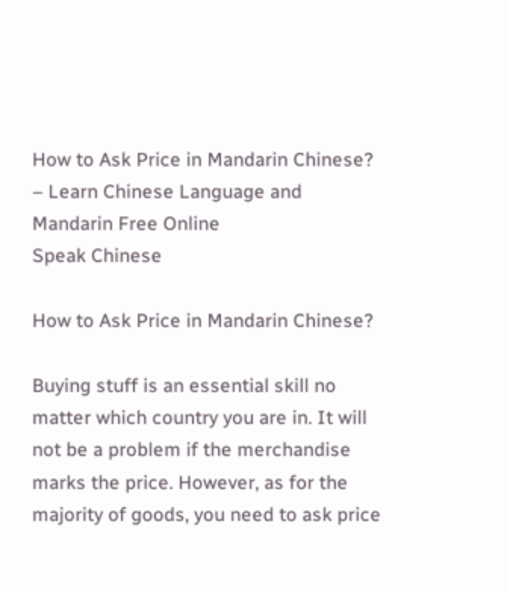How to Ask Price in Mandarin Chinese? – Learn Chinese Language and Mandarin Free Online
Speak Chinese

How to Ask Price in Mandarin Chinese?

Buying stuff is an essential skill no matter which country you are in. It will not be a problem if the merchandise marks the price. However, as for the majority of goods, you need to ask price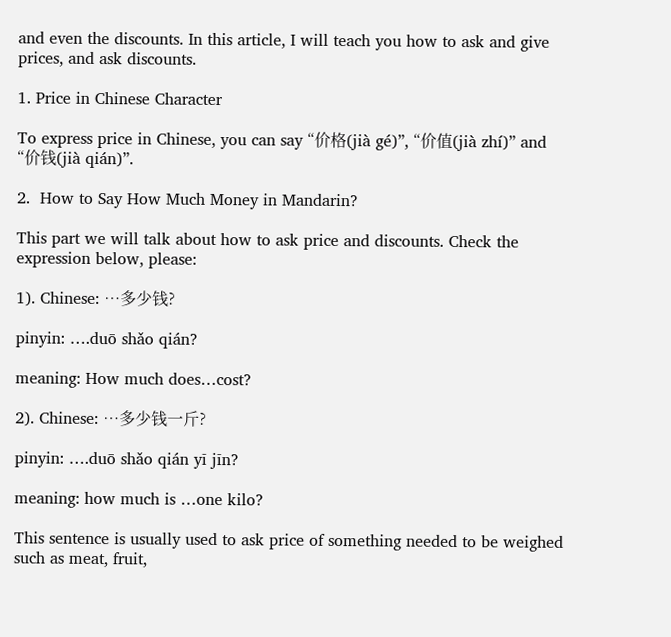and even the discounts. In this article, I will teach you how to ask and give prices, and ask discounts.

1. Price in Chinese Character

To express price in Chinese, you can say “价格(jià gé)”, “价值(jià zhí)” and “价钱(jià qián)”.

2.  How to Say How Much Money in Mandarin?

This part we will talk about how to ask price and discounts. Check the expression below, please:

1). Chinese: …多少钱?

pinyin: ….duō shǎo qián?

meaning: How much does…cost?

2). Chinese: …多少钱一斤?

pinyin: ….duō shǎo qián yī jīn?

meaning: how much is …one kilo?

This sentence is usually used to ask price of something needed to be weighed such as meat, fruit,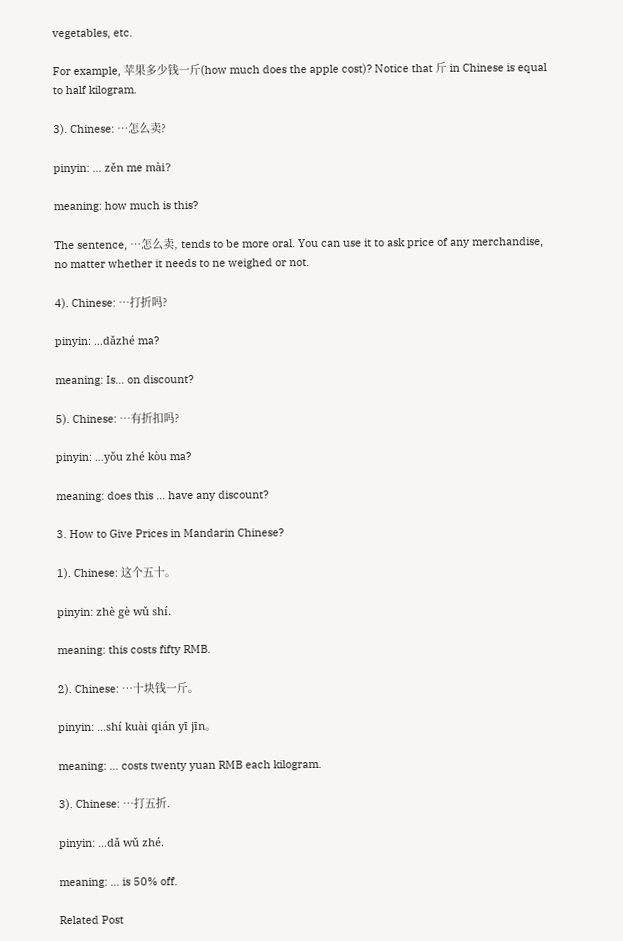vegetables, etc.

For example, 苹果多少钱一斤(how much does the apple cost)? Notice that 斤 in Chinese is equal to half kilogram.

3). Chinese: …怎么卖?

pinyin: … zěn me mài?

meaning: how much is this?

The sentence, …怎么卖, tends to be more oral. You can use it to ask price of any merchandise, no matter whether it needs to ne weighed or not.

4). Chinese: …打折吗?

pinyin: …dǎzhé ma?

meaning: Is… on discount?

5). Chinese: …有折扣吗?

pinyin: …yǒu zhé kòu ma?

meaning: does this … have any discount?

3. How to Give Prices in Mandarin Chinese?

1). Chinese: 这个五十。

pinyin: zhè gè wǔ shí.

meaning: this costs fifty RMB.

2). Chinese: …十块钱一斤。

pinyin: …shí kuài qián yī jīn。

meaning: … costs twenty yuan RMB each kilogram.

3). Chinese: …打五折.

pinyin: …dǎ wǔ zhé.

meaning: … is 50% off.

Related Post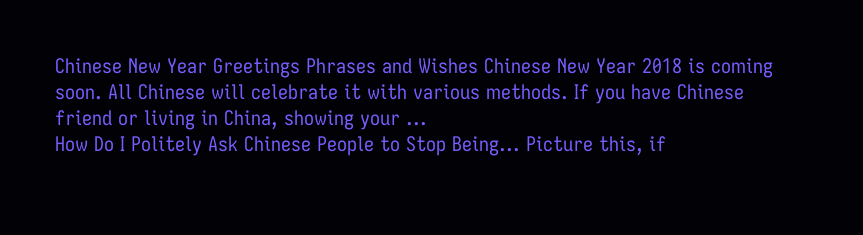Chinese New Year Greetings Phrases and Wishes Chinese New Year 2018 is coming soon. All Chinese will celebrate it with various methods. If you have Chinese friend or living in China, showing your ...
How Do I Politely Ask Chinese People to Stop Being... Picture this, if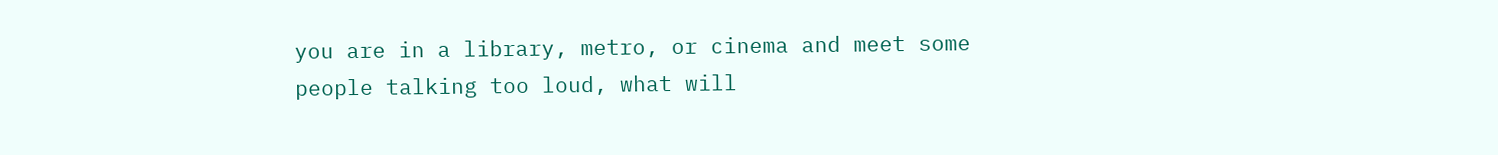you are in a library, metro, or cinema and meet some people talking too loud, what will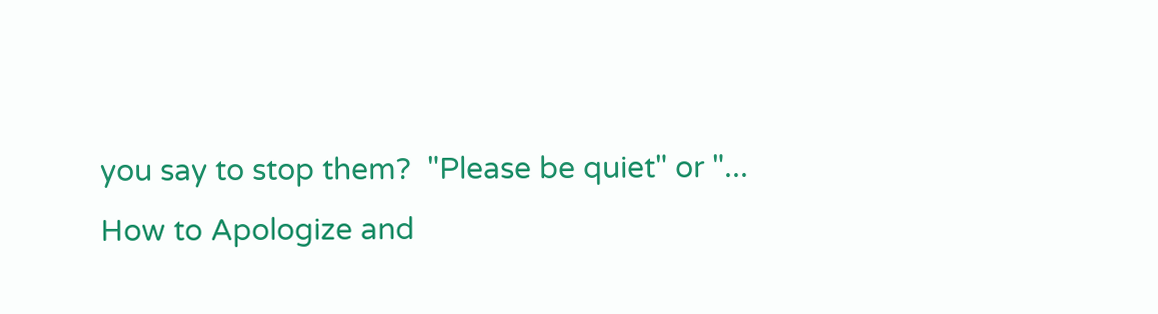you say to stop them?  "Please be quiet" or "...
How to Apologize and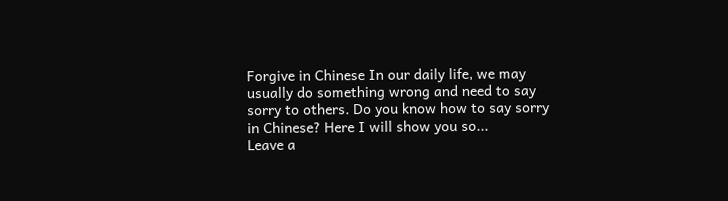Forgive in Chinese In our daily life, we may usually do something wrong and need to say sorry to others. Do you know how to say sorry in Chinese? Here I will show you so...
Leave a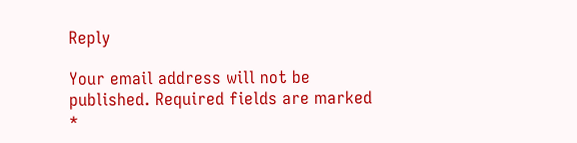Reply

Your email address will not be published. Required fields are marked *